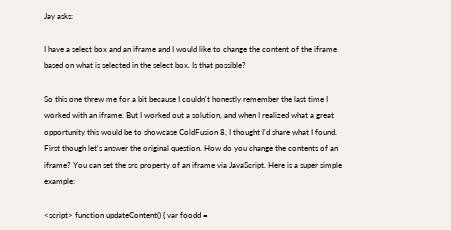Jay asks:

I have a select box and an iframe and I would like to change the content of the iframe based on what is selected in the select box. Is that possible?

So this one threw me for a bit because I couldn't honestly remember the last time I worked with an iframe. But I worked out a solution, and when I realized what a great opportunity this would be to showcase ColdFusion 8, I thought I'd share what I found. First though let's answer the original question. How do you change the contents of an iframe? You can set the src property of an iframe via JavaScript. Here is a super simple example:

<script> function updateContent() { var foodd =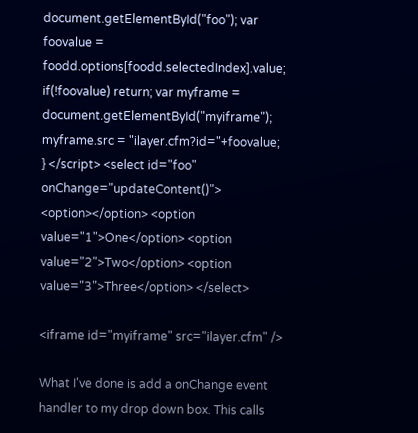document.getElementById("foo"); var foovalue = foodd.options[foodd.selectedIndex].value; if(!foovalue) return; var myframe = document.getElementById("myiframe"); myframe.src = "ilayer.cfm?id="+foovalue; } </script> <select id="foo" onChange="updateContent()"> <option></option> <option value="1">One</option> <option value="2">Two</option> <option value="3">Three</option> </select>

<iframe id="myiframe" src="ilayer.cfm" />

What I've done is add a onChange event handler to my drop down box. This calls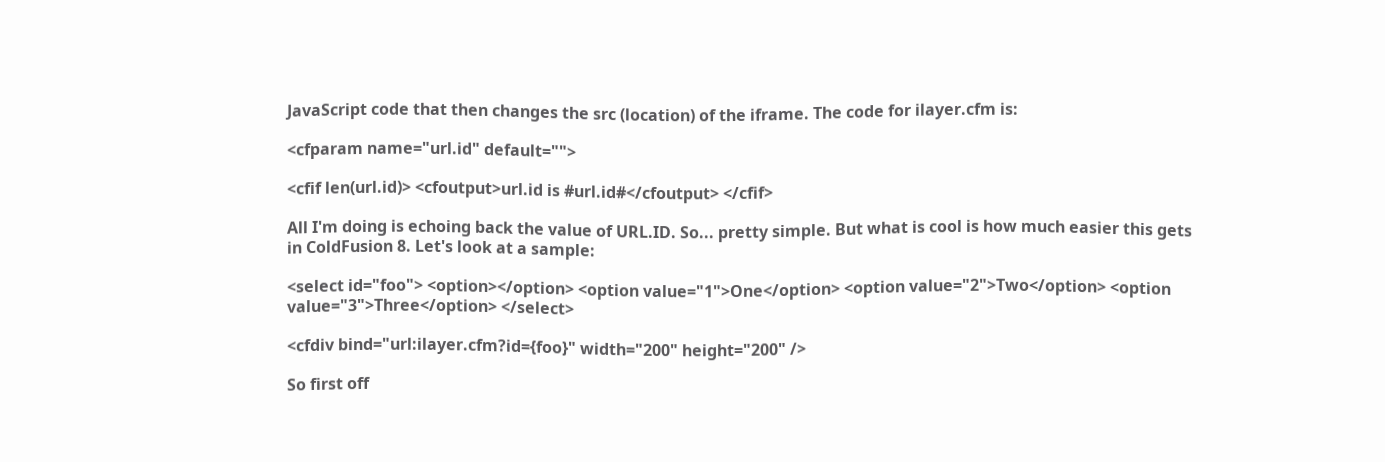JavaScript code that then changes the src (location) of the iframe. The code for ilayer.cfm is:

<cfparam name="url.id" default="">

<cfif len(url.id)> <cfoutput>url.id is #url.id#</cfoutput> </cfif>

All I'm doing is echoing back the value of URL.ID. So... pretty simple. But what is cool is how much easier this gets in ColdFusion 8. Let's look at a sample:

<select id="foo"> <option></option> <option value="1">One</option> <option value="2">Two</option> <option value="3">Three</option> </select>

<cfdiv bind="url:ilayer.cfm?id={foo}" width="200" height="200" />

So first off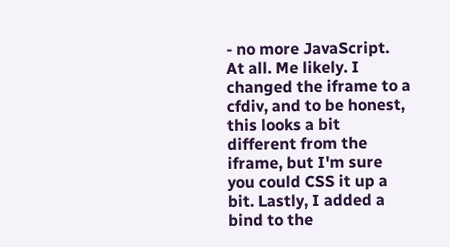- no more JavaScript. At all. Me likely. I changed the iframe to a cfdiv, and to be honest, this looks a bit different from the iframe, but I'm sure you could CSS it up a bit. Lastly, I added a bind to the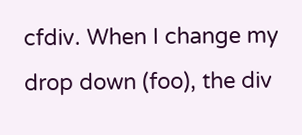cfdiv. When I change my drop down (foo), the div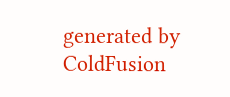generated by ColdFusion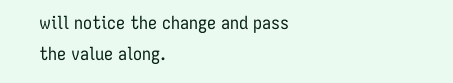will notice the change and pass the value along.